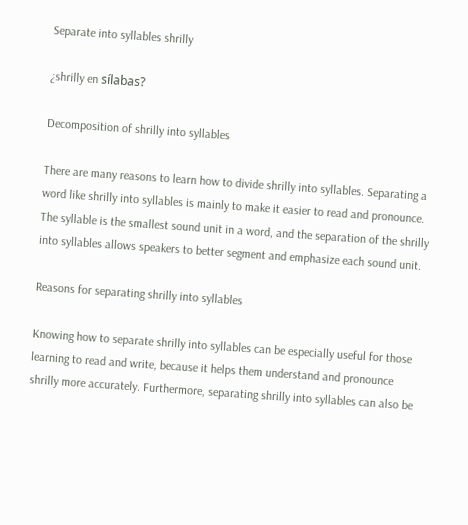Separate into syllables shrilly

¿shrilly en sílabas?

Decomposition of shrilly into syllables

There are many reasons to learn how to divide shrilly into syllables. Separating a word like shrilly into syllables is mainly to make it easier to read and pronounce. The syllable is the smallest sound unit in a word, and the separation of the shrilly into syllables allows speakers to better segment and emphasize each sound unit.

Reasons for separating shrilly into syllables

Knowing how to separate shrilly into syllables can be especially useful for those learning to read and write, because it helps them understand and pronounce shrilly more accurately. Furthermore, separating shrilly into syllables can also be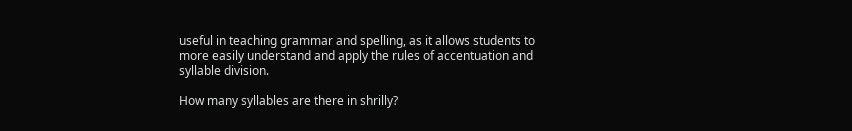useful in teaching grammar and spelling, as it allows students to more easily understand and apply the rules of accentuation and syllable division.

How many syllables are there in shrilly?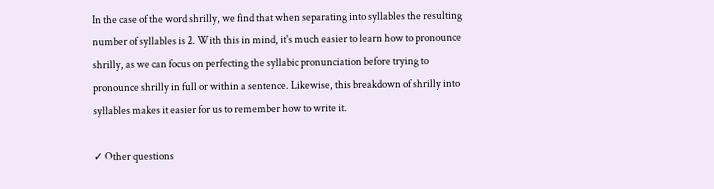In the case of the word shrilly, we find that when separating into syllables the resulting number of syllables is 2. With this in mind, it's much easier to learn how to pronounce shrilly, as we can focus on perfecting the syllabic pronunciation before trying to pronounce shrilly in full or within a sentence. Likewise, this breakdown of shrilly into syllables makes it easier for us to remember how to write it.

✓ Other questions